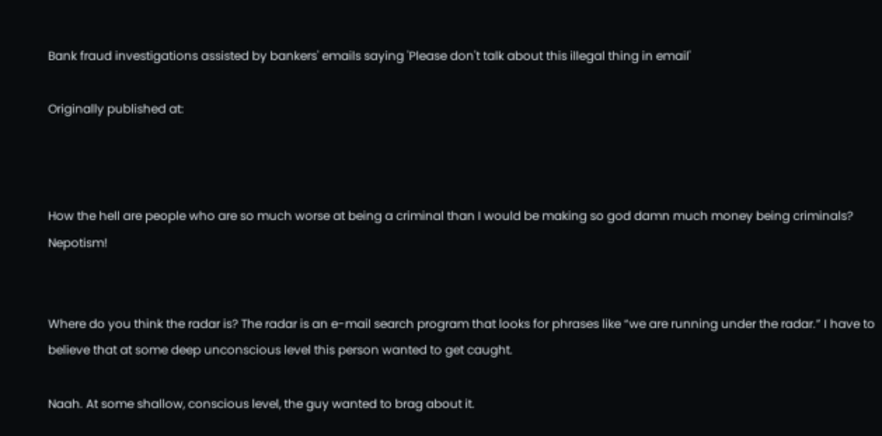Bank fraud investigations assisted by bankers' emails saying 'Please don't talk about this illegal thing in email'

Originally published at:



How the hell are people who are so much worse at being a criminal than I would be making so god damn much money being criminals? Nepotism!


Where do you think the radar is? The radar is an e-mail search program that looks for phrases like “we are running under the radar.” I have to believe that at some deep unconscious level this person wanted to get caught.

Naah. At some shallow, conscious level, the guy wanted to brag about it.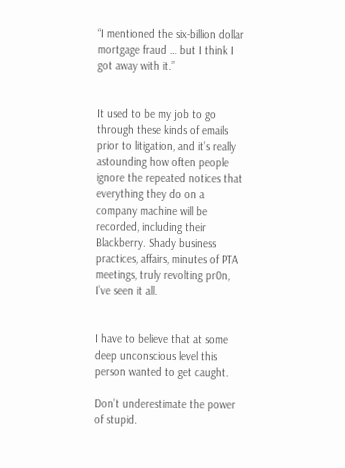“I mentioned the six-billion dollar mortgage fraud … but I think I got away with it.”


It used to be my job to go through these kinds of emails prior to litigation, and it’s really astounding how often people ignore the repeated notices that everything they do on a company machine will be recorded, including their Blackberry. Shady business practices, affairs, minutes of PTA meetings, truly revolting pr0n, I’ve seen it all.


I have to believe that at some deep unconscious level this person wanted to get caught.

Don’t underestimate the power of stupid.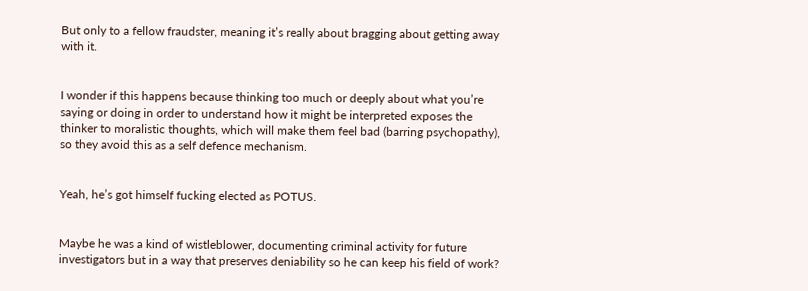But only to a fellow fraudster, meaning it’s really about bragging about getting away with it.


I wonder if this happens because thinking too much or deeply about what you’re saying or doing in order to understand how it might be interpreted exposes the thinker to moralistic thoughts, which will make them feel bad (barring psychopathy), so they avoid this as a self defence mechanism.


Yeah, he’s got himself fucking elected as POTUS.


Maybe he was a kind of wistleblower, documenting criminal activity for future investigators but in a way that preserves deniability so he can keep his field of work?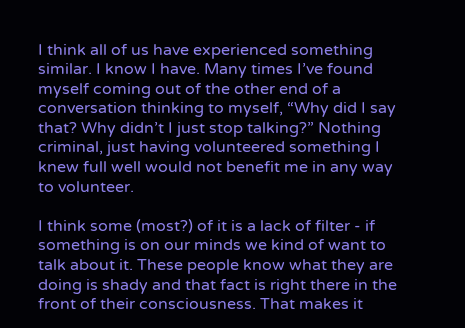I think all of us have experienced something similar. I know I have. Many times I’ve found myself coming out of the other end of a conversation thinking to myself, “Why did I say that? Why didn’t I just stop talking?” Nothing criminal, just having volunteered something I knew full well would not benefit me in any way to volunteer.

I think some (most?) of it is a lack of filter - if something is on our minds we kind of want to talk about it. These people know what they are doing is shady and that fact is right there in the front of their consciousness. That makes it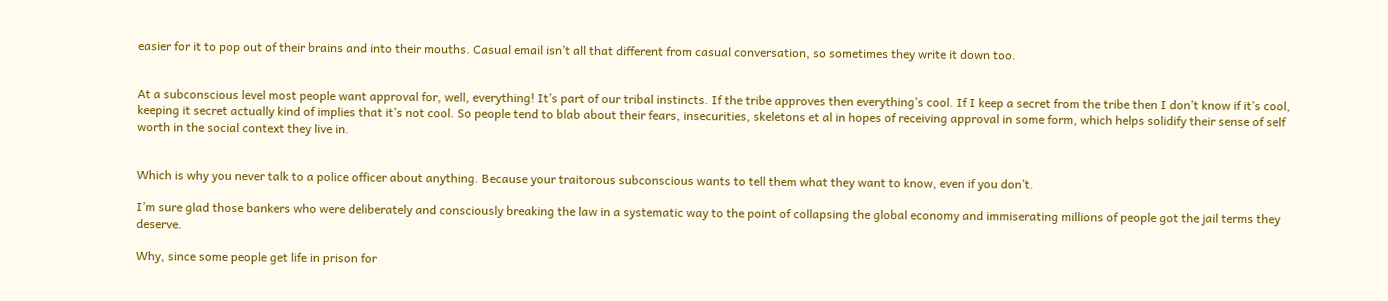easier for it to pop out of their brains and into their mouths. Casual email isn’t all that different from casual conversation, so sometimes they write it down too.


At a subconscious level most people want approval for, well, everything! It’s part of our tribal instincts. If the tribe approves then everything’s cool. If I keep a secret from the tribe then I don’t know if it’s cool, keeping it secret actually kind of implies that it’s not cool. So people tend to blab about their fears, insecurities, skeletons et al in hopes of receiving approval in some form, which helps solidify their sense of self worth in the social context they live in.


Which is why you never talk to a police officer about anything. Because your traitorous subconscious wants to tell them what they want to know, even if you don’t.

I’m sure glad those bankers who were deliberately and consciously breaking the law in a systematic way to the point of collapsing the global economy and immiserating millions of people got the jail terms they deserve.

Why, since some people get life in prison for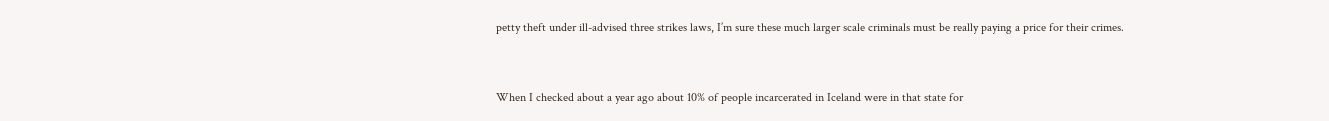petty theft under ill-advised three strikes laws, I’m sure these much larger scale criminals must be really paying a price for their crimes.


When I checked about a year ago about 10% of people incarcerated in Iceland were in that state for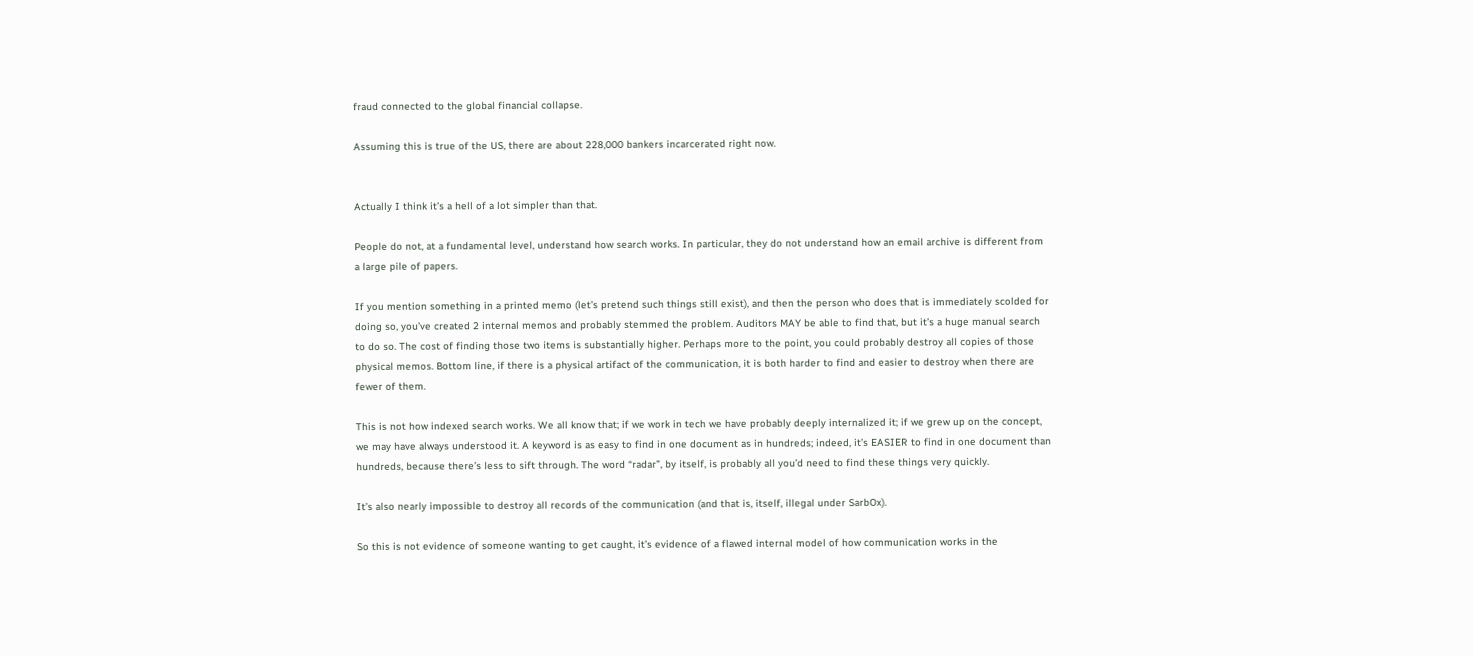fraud connected to the global financial collapse.

Assuming this is true of the US, there are about 228,000 bankers incarcerated right now.


Actually I think it’s a hell of a lot simpler than that.

People do not, at a fundamental level, understand how search works. In particular, they do not understand how an email archive is different from a large pile of papers.

If you mention something in a printed memo (let’s pretend such things still exist), and then the person who does that is immediately scolded for doing so, you’ve created 2 internal memos and probably stemmed the problem. Auditors MAY be able to find that, but it’s a huge manual search to do so. The cost of finding those two items is substantially higher. Perhaps more to the point, you could probably destroy all copies of those physical memos. Bottom line, if there is a physical artifact of the communication, it is both harder to find and easier to destroy when there are fewer of them.

This is not how indexed search works. We all know that; if we work in tech we have probably deeply internalized it; if we grew up on the concept, we may have always understood it. A keyword is as easy to find in one document as in hundreds; indeed, it’s EASIER to find in one document than hundreds, because there’s less to sift through. The word “radar”, by itself, is probably all you’d need to find these things very quickly.

It’s also nearly impossible to destroy all records of the communication (and that is, itself, illegal under SarbOx).

So this is not evidence of someone wanting to get caught, it’s evidence of a flawed internal model of how communication works in the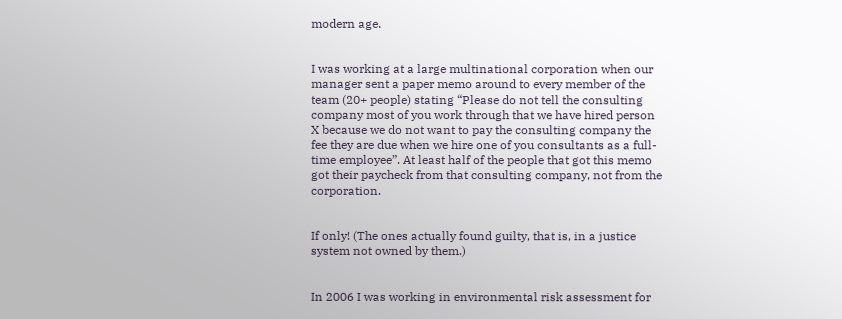modern age.


I was working at a large multinational corporation when our manager sent a paper memo around to every member of the team (20+ people) stating “Please do not tell the consulting company most of you work through that we have hired person X because we do not want to pay the consulting company the fee they are due when we hire one of you consultants as a full-time employee”. At least half of the people that got this memo got their paycheck from that consulting company, not from the corporation.


If only! (The ones actually found guilty, that is, in a justice system not owned by them.)


In 2006 I was working in environmental risk assessment for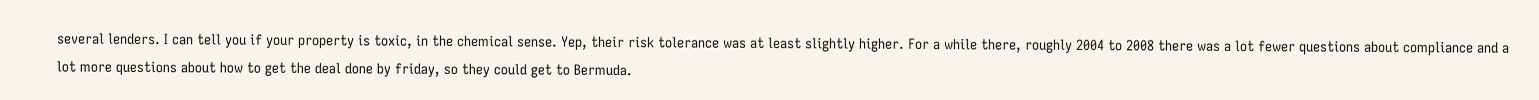several lenders. I can tell you if your property is toxic, in the chemical sense. Yep, their risk tolerance was at least slightly higher. For a while there, roughly 2004 to 2008 there was a lot fewer questions about compliance and a lot more questions about how to get the deal done by friday, so they could get to Bermuda.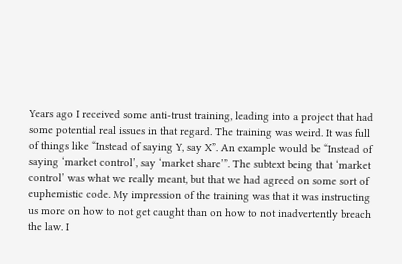Years ago I received some anti-trust training, leading into a project that had some potential real issues in that regard. The training was weird. It was full of things like “Instead of saying Y, say X”. An example would be “Instead of saying ‘market control’, say ‘market share’”. The subtext being that ‘market control’ was what we really meant, but that we had agreed on some sort of euphemistic code. My impression of the training was that it was instructing us more on how to not get caught than on how to not inadvertently breach the law. I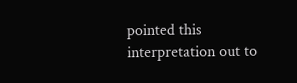pointed this interpretation out to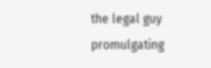the legal guy promulgating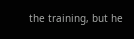the training, but he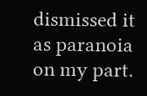dismissed it as paranoia on my part.